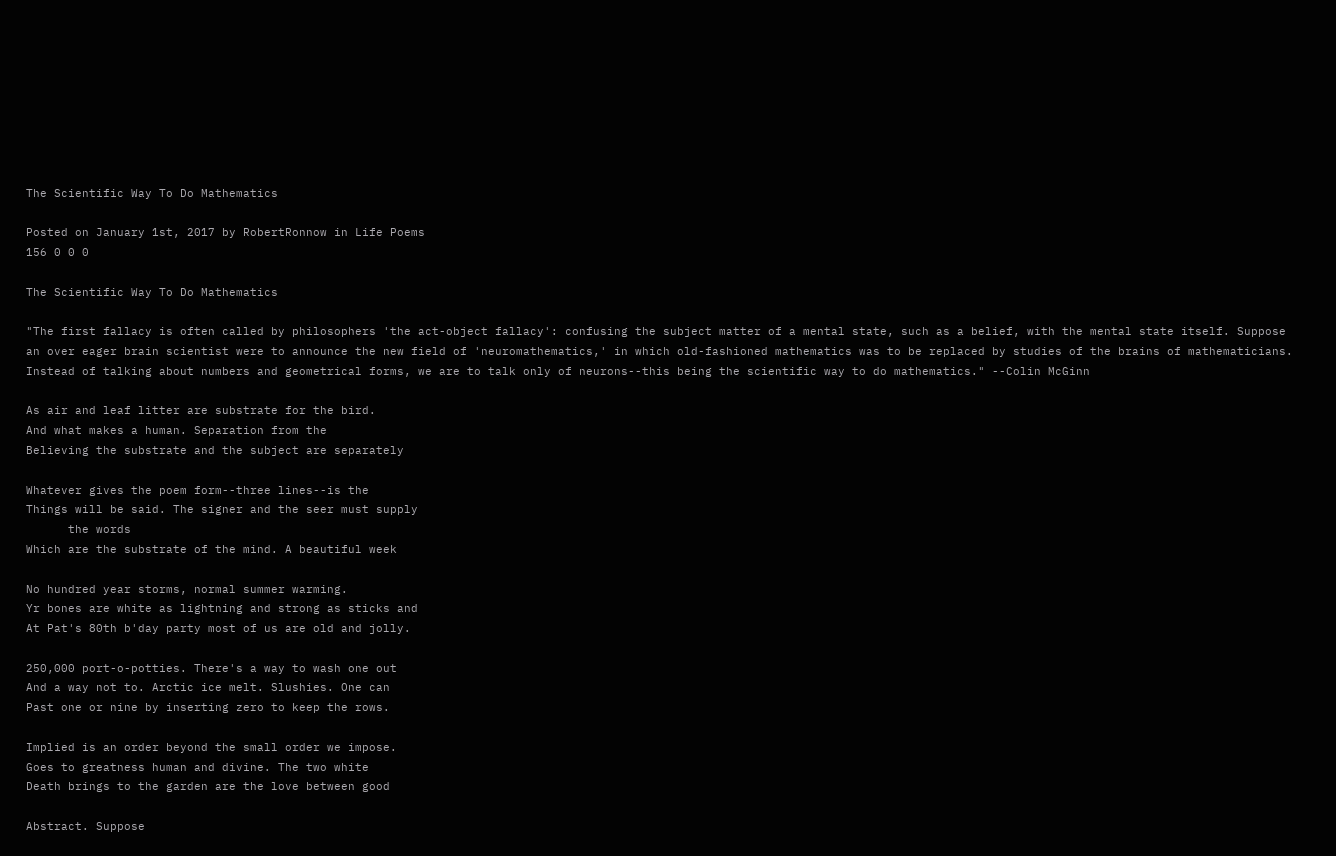The Scientific Way To Do Mathematics

Posted on January 1st, 2017 by RobertRonnow in Life Poems
156 0 0 0

The Scientific Way To Do Mathematics

"The first fallacy is often called by philosophers 'the act-object fallacy': confusing the subject matter of a mental state, such as a belief, with the mental state itself. Suppose an over eager brain scientist were to announce the new field of 'neuromathematics,' in which old-fashioned mathematics was to be replaced by studies of the brains of mathematicians. Instead of talking about numbers and geometrical forms, we are to talk only of neurons--this being the scientific way to do mathematics." --Colin McGinn

As air and leaf litter are substrate for the bird.
And what makes a human. Separation from the
Believing the substrate and the subject are separately

Whatever gives the poem form--three lines--is the
Things will be said. The signer and the seer must supply
      the words
Which are the substrate of the mind. A beautiful week

No hundred year storms, normal summer warming.
Yr bones are white as lightning and strong as sticks and
At Pat's 80th b'day party most of us are old and jolly.

250,000 port-o-potties. There's a way to wash one out
And a way not to. Arctic ice melt. Slushies. One can
Past one or nine by inserting zero to keep the rows.

Implied is an order beyond the small order we impose.
Goes to greatness human and divine. The two white
Death brings to the garden are the love between good

Abstract. Suppose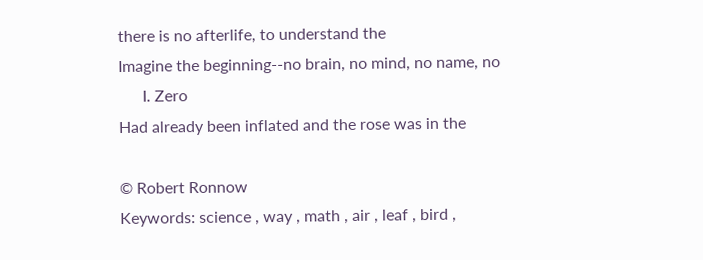there is no afterlife, to understand the
Imagine the beginning--no brain, no mind, no name, no
      I. Zero
Had already been inflated and the rose was in the

© Robert Ronnow
Keywords: science , way , math , air , leaf , bird ,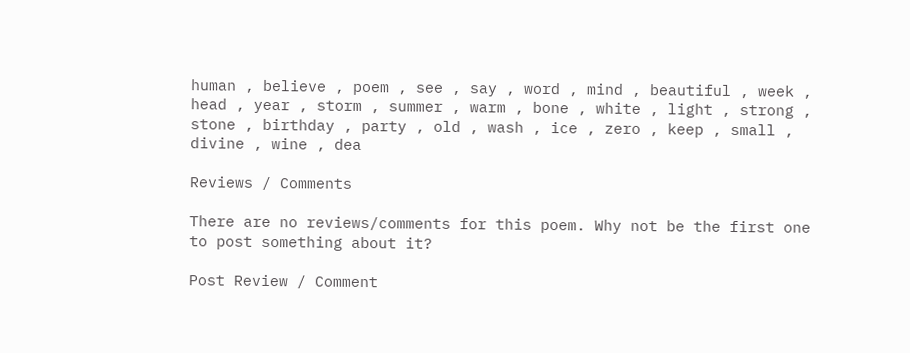human , believe , poem , see , say , word , mind , beautiful , week , head , year , storm , summer , warm , bone , white , light , strong , stone , birthday , party , old , wash , ice , zero , keep , small , divine , wine , dea

Reviews / Comments

There are no reviews/comments for this poem. Why not be the first one to post something about it?

Post Review / Comment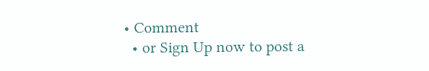• Comment
  • or Sign Up now to post a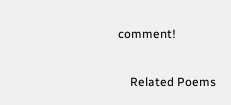comment!

    Related Poems